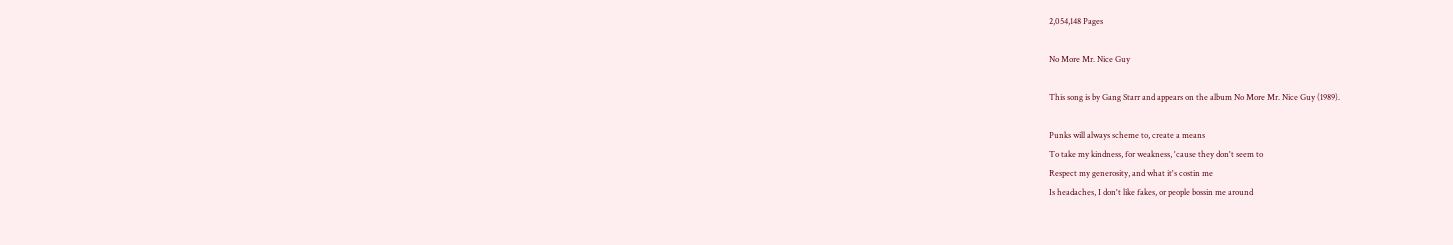2,054,148 Pages

No More Mr. Nice Guy

This song is by Gang Starr and appears on the album No More Mr. Nice Guy (1989).

Punks will always scheme to, create a means
To take my kindness, for weakness, 'cause they don't seem to
Respect my generosity, and what it's costin me
Is headaches, I don't like fakes, or people bossin me around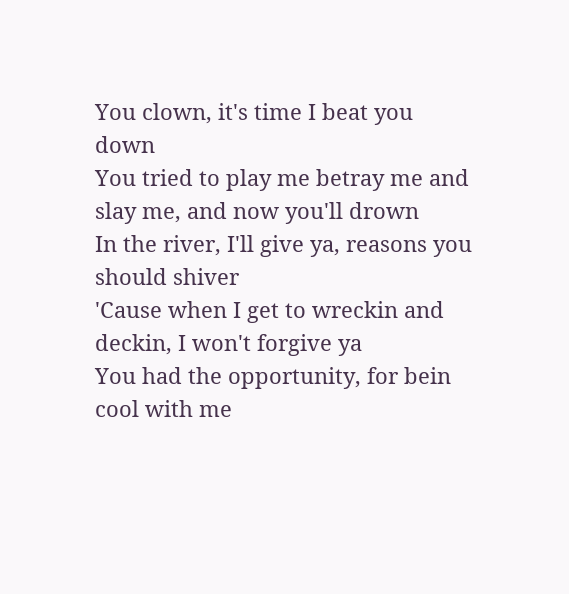You clown, it's time I beat you down
You tried to play me betray me and slay me, and now you'll drown
In the river, I'll give ya, reasons you should shiver
'Cause when I get to wreckin and deckin, I won't forgive ya
You had the opportunity, for bein cool with me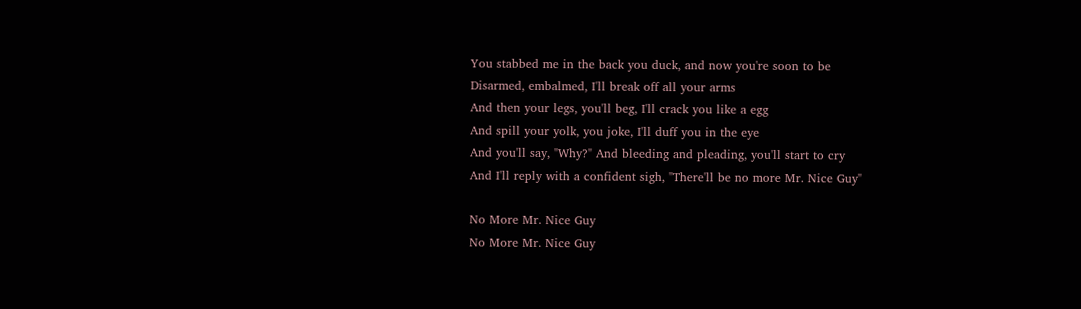You stabbed me in the back you duck, and now you're soon to be
Disarmed, embalmed, I'll break off all your arms
And then your legs, you'll beg, I'll crack you like a egg
And spill your yolk, you joke, I'll duff you in the eye
And you'll say, "Why?" And bleeding and pleading, you'll start to cry
And I'll reply with a confident sigh, "There'll be no more Mr. Nice Guy"

No More Mr. Nice Guy
No More Mr. Nice Guy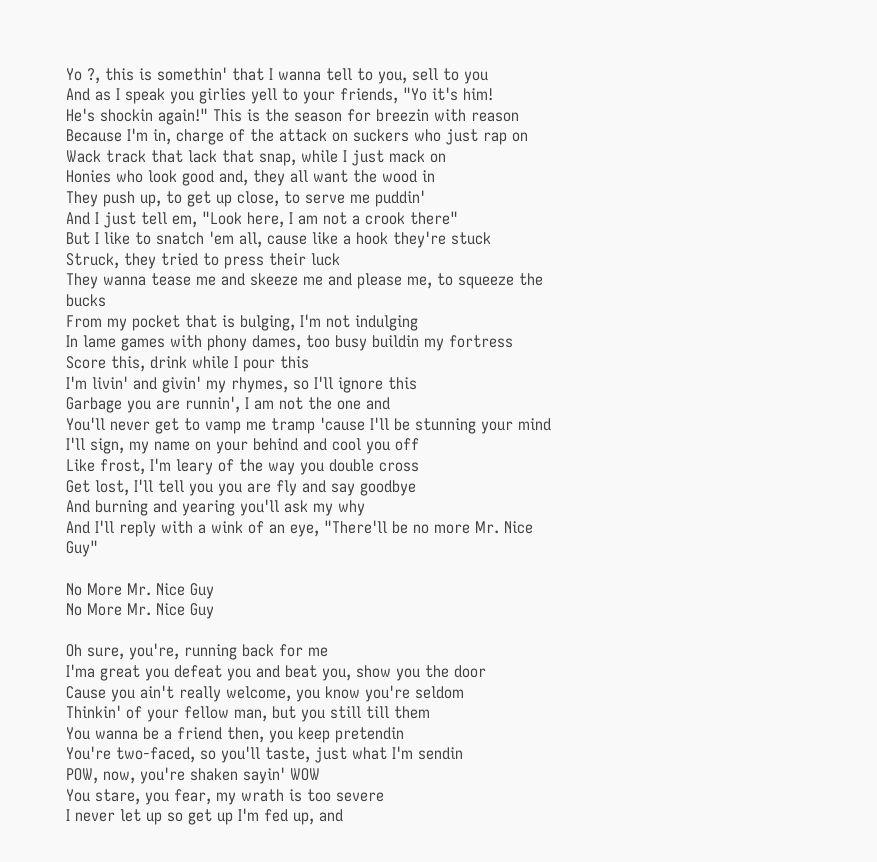Yo ?, this is somethin' that I wanna tell to you, sell to you
And as I speak you girlies yell to your friends, "Yo it's him!
He's shockin again!" This is the season for breezin with reason
Because I'm in, charge of the attack on suckers who just rap on
Wack track that lack that snap, while I just mack on
Honies who look good and, they all want the wood in
They push up, to get up close, to serve me puddin'
And I just tell em, "Look here, I am not a crook there"
But I like to snatch 'em all, cause like a hook they're stuck
Struck, they tried to press their luck
They wanna tease me and skeeze me and please me, to squeeze the bucks
From my pocket that is bulging, I'm not indulging
In lame games with phony dames, too busy buildin my fortress
Score this, drink while I pour this
I'm livin' and givin' my rhymes, so I'll ignore this
Garbage you are runnin', I am not the one and
You'll never get to vamp me tramp 'cause I'll be stunning your mind
I'll sign, my name on your behind and cool you off
Like frost, I'm leary of the way you double cross
Get lost, I'll tell you you are fly and say goodbye
And burning and yearing you'll ask my why
And I'll reply with a wink of an eye, "There'll be no more Mr. Nice Guy"

No More Mr. Nice Guy
No More Mr. Nice Guy

Oh sure, you're, running back for me
I'ma great you defeat you and beat you, show you the door
Cause you ain't really welcome, you know you're seldom
Thinkin' of your fellow man, but you still till them
You wanna be a friend then, you keep pretendin
You're two-faced, so you'll taste, just what I'm sendin
POW, now, you're shaken sayin' WOW
You stare, you fear, my wrath is too severe
I never let up so get up I'm fed up, and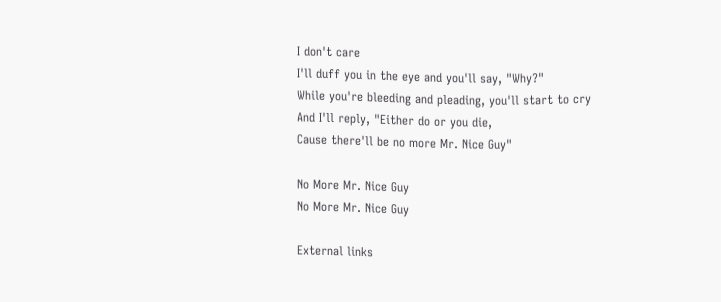I don't care
I'll duff you in the eye and you'll say, "Why?"
While you're bleeding and pleading, you'll start to cry
And I'll reply, "Either do or you die,
Cause there'll be no more Mr. Nice Guy"

No More Mr. Nice Guy
No More Mr. Nice Guy

External links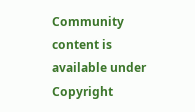Community content is available under Copyright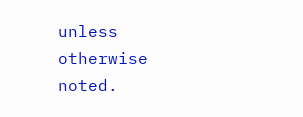unless otherwise noted.